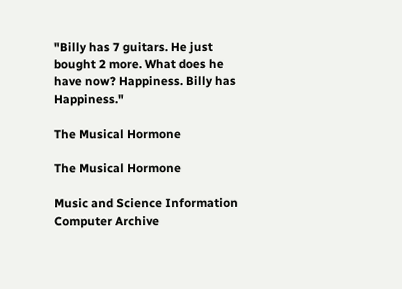"Billy has 7 guitars. He just bought 2 more. What does he have now? Happiness. Billy has Happiness."

The Musical Hormone

The Musical Hormone

Music and Science Information Computer Archive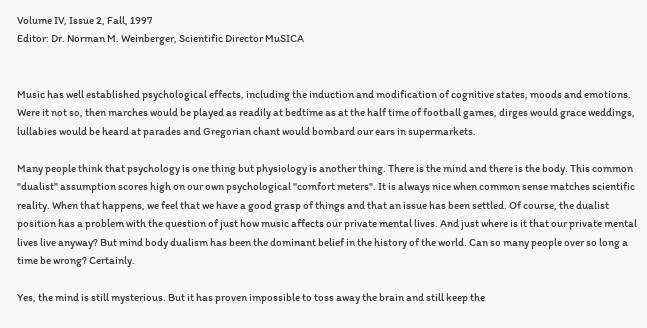Volume IV, Issue 2, Fall, 1997
Editor: Dr. Norman M. Weinberger, Scientific Director MuSICA


Music has well established psychological effects, including the induction and modification of cognitive states, moods and emotions. Were it not so, then marches would be played as readily at bedtime as at the half time of football games, dirges would grace weddings, lullabies would be heard at parades and Gregorian chant would bombard our ears in supermarkets.

Many people think that psychology is one thing but physiology is another thing. There is the mind and there is the body. This common "dualist" assumption scores high on our own psychological "comfort meters". It is always nice when common sense matches scientific reality. When that happens, we feel that we have a good grasp of things and that an issue has been settled. Of course, the dualist position has a problem with the question of just how music affects our private mental lives. And just where is it that our private mental lives live anyway? But mind body dualism has been the dominant belief in the history of the world. Can so many people over so long a time be wrong? Certainly.

Yes, the mind is still mysterious. But it has proven impossible to toss away the brain and still keep the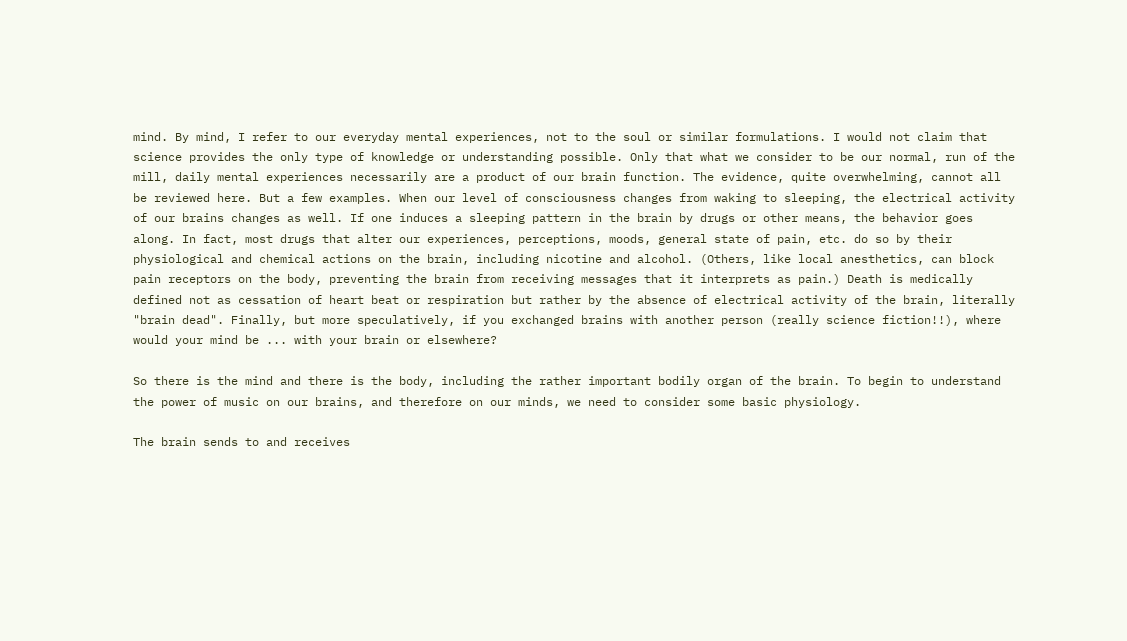mind. By mind, I refer to our everyday mental experiences, not to the soul or similar formulations. I would not claim that science provides the only type of knowledge or understanding possible. Only that what we consider to be our normal, run of the mill, daily mental experiences necessarily are a product of our brain function. The evidence, quite overwhelming, cannot all be reviewed here. But a few examples. When our level of consciousness changes from waking to sleeping, the electrical activity of our brains changes as well. If one induces a sleeping pattern in the brain by drugs or other means, the behavior goes along. In fact, most drugs that alter our experiences, perceptions, moods, general state of pain, etc. do so by their physiological and chemical actions on the brain, including nicotine and alcohol. (Others, like local anesthetics, can block pain receptors on the body, preventing the brain from receiving messages that it interprets as pain.) Death is medically defined not as cessation of heart beat or respiration but rather by the absence of electrical activity of the brain, literally "brain dead". Finally, but more speculatively, if you exchanged brains with another person (really science fiction!!), where would your mind be ... with your brain or elsewhere?

So there is the mind and there is the body, including the rather important bodily organ of the brain. To begin to understand the power of music on our brains, and therefore on our minds, we need to consider some basic physiology.

The brain sends to and receives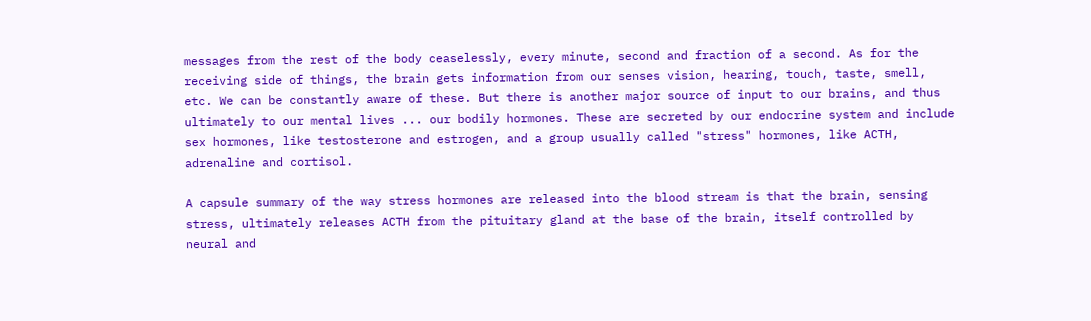messages from the rest of the body ceaselessly, every minute, second and fraction of a second. As for the receiving side of things, the brain gets information from our senses vision, hearing, touch, taste, smell, etc. We can be constantly aware of these. But there is another major source of input to our brains, and thus ultimately to our mental lives ... our bodily hormones. These are secreted by our endocrine system and include sex hormones, like testosterone and estrogen, and a group usually called "stress" hormones, like ACTH, adrenaline and cortisol.

A capsule summary of the way stress hormones are released into the blood stream is that the brain, sensing stress, ultimately releases ACTH from the pituitary gland at the base of the brain, itself controlled by neural and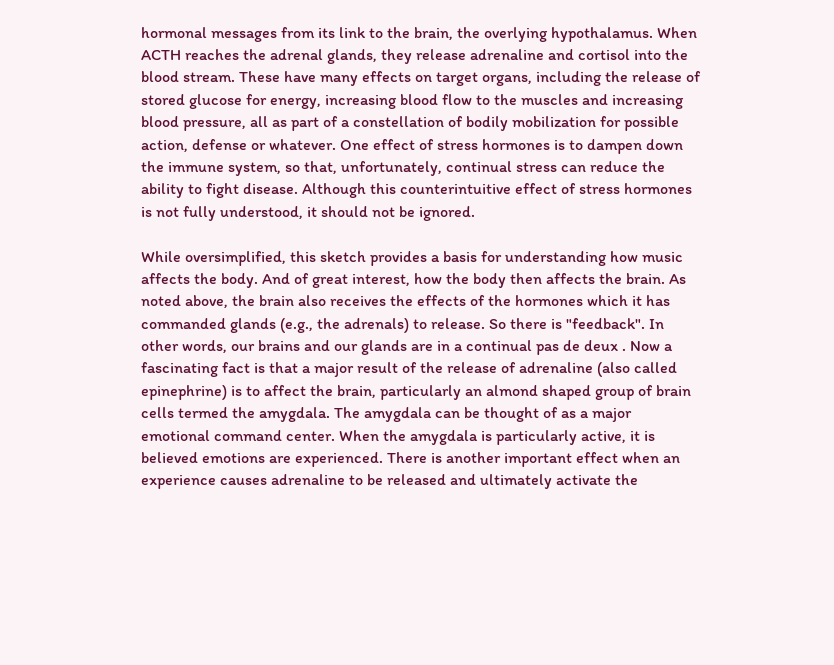hormonal messages from its link to the brain, the overlying hypothalamus. When ACTH reaches the adrenal glands, they release adrenaline and cortisol into the blood stream. These have many effects on target organs, including the release of stored glucose for energy, increasing blood flow to the muscles and increasing blood pressure, all as part of a constellation of bodily mobilization for possible action, defense or whatever. One effect of stress hormones is to dampen down the immune system, so that, unfortunately, continual stress can reduce the ability to fight disease. Although this counterintuitive effect of stress hormones is not fully understood, it should not be ignored.

While oversimplified, this sketch provides a basis for understanding how music affects the body. And of great interest, how the body then affects the brain. As noted above, the brain also receives the effects of the hormones which it has commanded glands (e.g., the adrenals) to release. So there is "feedback". In other words, our brains and our glands are in a continual pas de deux . Now a fascinating fact is that a major result of the release of adrenaline (also called epinephrine) is to affect the brain, particularly an almond shaped group of brain cells termed the amygdala. The amygdala can be thought of as a major emotional command center. When the amygdala is particularly active, it is believed emotions are experienced. There is another important effect when an experience causes adrenaline to be released and ultimately activate the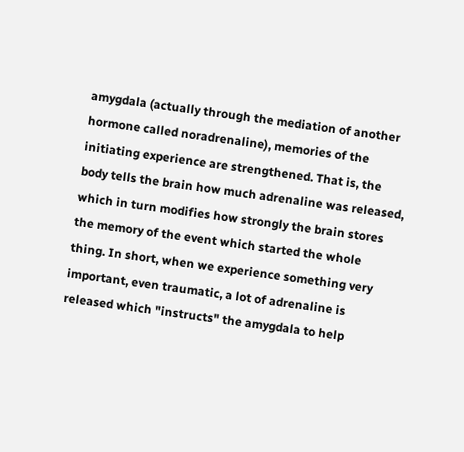amygdala (actually through the mediation of another hormone called noradrenaline), memories of the initiating experience are strengthened. That is, the body tells the brain how much adrenaline was released, which in turn modifies how strongly the brain stores the memory of the event which started the whole thing. In short, when we experience something very important, even traumatic, a lot of adrenaline is released which "instructs" the amygdala to help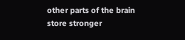other parts of the brain store stronger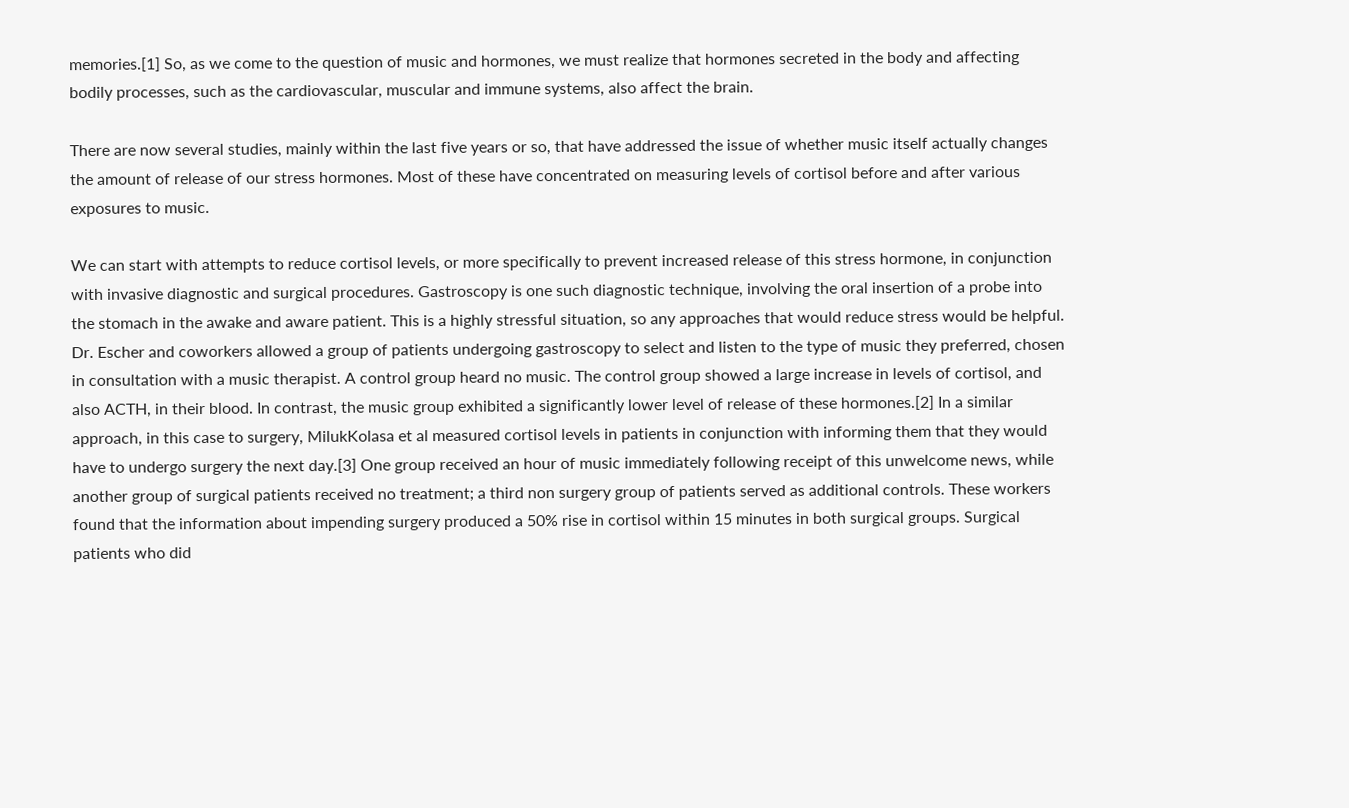memories.[1] So, as we come to the question of music and hormones, we must realize that hormones secreted in the body and affecting bodily processes, such as the cardiovascular, muscular and immune systems, also affect the brain.

There are now several studies, mainly within the last five years or so, that have addressed the issue of whether music itself actually changes the amount of release of our stress hormones. Most of these have concentrated on measuring levels of cortisol before and after various exposures to music.

We can start with attempts to reduce cortisol levels, or more specifically to prevent increased release of this stress hormone, in conjunction with invasive diagnostic and surgical procedures. Gastroscopy is one such diagnostic technique, involving the oral insertion of a probe into the stomach in the awake and aware patient. This is a highly stressful situation, so any approaches that would reduce stress would be helpful. Dr. Escher and coworkers allowed a group of patients undergoing gastroscopy to select and listen to the type of music they preferred, chosen in consultation with a music therapist. A control group heard no music. The control group showed a large increase in levels of cortisol, and also ACTH, in their blood. In contrast, the music group exhibited a significantly lower level of release of these hormones.[2] In a similar approach, in this case to surgery, MilukKolasa et al measured cortisol levels in patients in conjunction with informing them that they would have to undergo surgery the next day.[3] One group received an hour of music immediately following receipt of this unwelcome news, while another group of surgical patients received no treatment; a third non surgery group of patients served as additional controls. These workers found that the information about impending surgery produced a 50% rise in cortisol within 15 minutes in both surgical groups. Surgical patients who did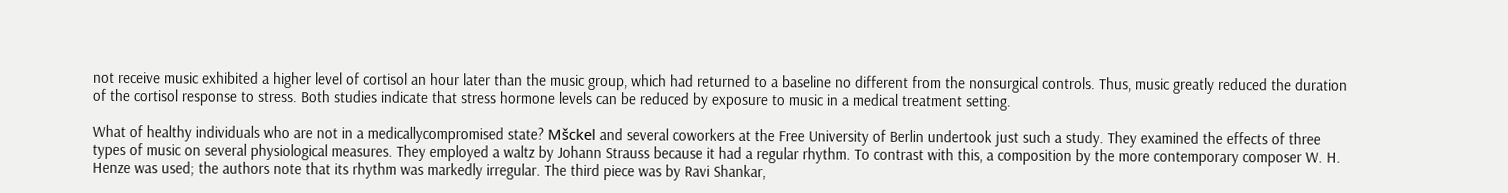not receive music exhibited a higher level of cortisol an hour later than the music group, which had returned to a baseline no different from the nonsurgical controls. Thus, music greatly reduced the duration of the cortisol response to stress. Both studies indicate that stress hormone levels can be reduced by exposure to music in a medical treatment setting.

What of healthy individuals who are not in a medicallycompromised state? Mšckel and several coworkers at the Free University of Berlin undertook just such a study. They examined the effects of three types of music on several physiological measures. They employed a waltz by Johann Strauss because it had a regular rhythm. To contrast with this, a composition by the more contemporary composer W. H. Henze was used; the authors note that its rhythm was markedly irregular. The third piece was by Ravi Shankar,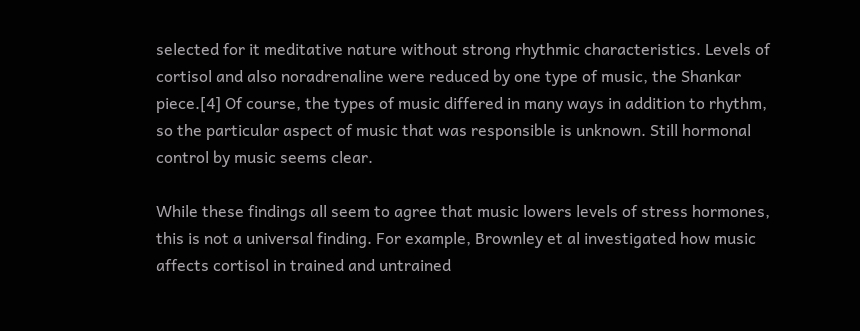selected for it meditative nature without strong rhythmic characteristics. Levels of cortisol and also noradrenaline were reduced by one type of music, the Shankar piece.[4] Of course, the types of music differed in many ways in addition to rhythm, so the particular aspect of music that was responsible is unknown. Still hormonal control by music seems clear.

While these findings all seem to agree that music lowers levels of stress hormones, this is not a universal finding. For example, Brownley et al investigated how music affects cortisol in trained and untrained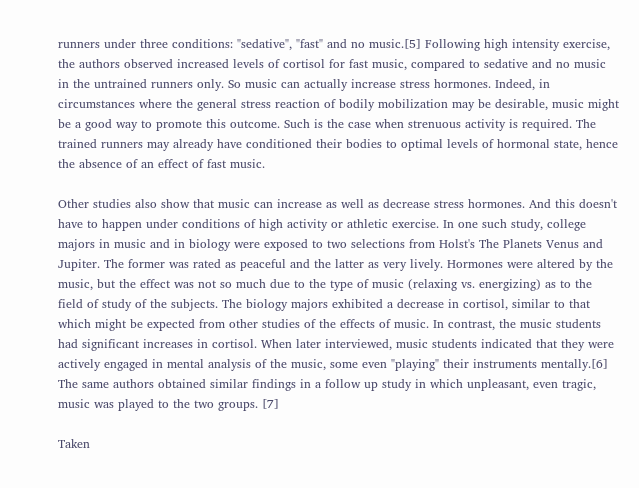runners under three conditions: "sedative", "fast" and no music.[5] Following high intensity exercise, the authors observed increased levels of cortisol for fast music, compared to sedative and no music in the untrained runners only. So music can actually increase stress hormones. Indeed, in circumstances where the general stress reaction of bodily mobilization may be desirable, music might be a good way to promote this outcome. Such is the case when strenuous activity is required. The trained runners may already have conditioned their bodies to optimal levels of hormonal state, hence the absence of an effect of fast music.

Other studies also show that music can increase as well as decrease stress hormones. And this doesn't have to happen under conditions of high activity or athletic exercise. In one such study, college majors in music and in biology were exposed to two selections from Holst's The Planets Venus and Jupiter. The former was rated as peaceful and the latter as very lively. Hormones were altered by the music, but the effect was not so much due to the type of music (relaxing vs. energizing) as to the field of study of the subjects. The biology majors exhibited a decrease in cortisol, similar to that which might be expected from other studies of the effects of music. In contrast, the music students had significant increases in cortisol. When later interviewed, music students indicated that they were actively engaged in mental analysis of the music, some even "playing" their instruments mentally.[6] The same authors obtained similar findings in a follow up study in which unpleasant, even tragic, music was played to the two groups. [7]

Taken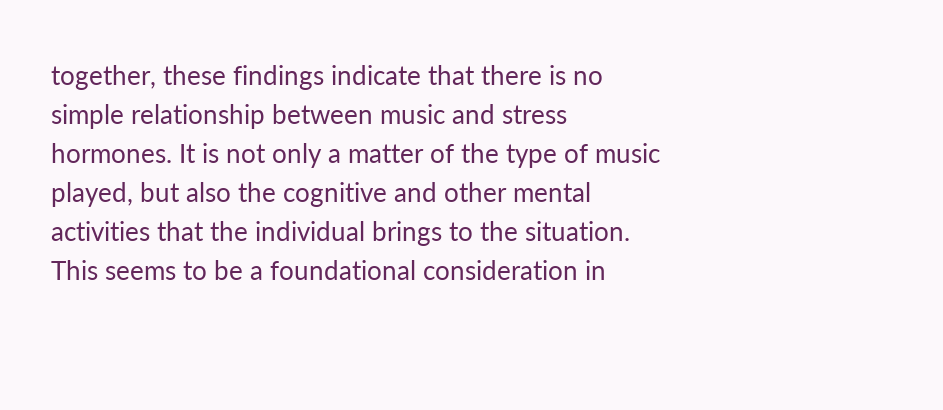together, these findings indicate that there is no simple relationship between music and stress hormones. It is not only a matter of the type of music played, but also the cognitive and other mental activities that the individual brings to the situation. This seems to be a foundational consideration in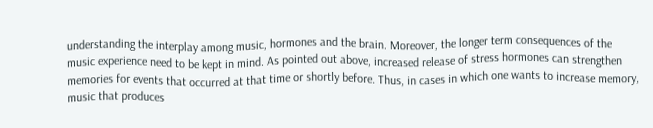understanding the interplay among music, hormones and the brain. Moreover, the longer term consequences of the music experience need to be kept in mind. As pointed out above, increased release of stress hormones can strengthen memories for events that occurred at that time or shortly before. Thus, in cases in which one wants to increase memory, music that produces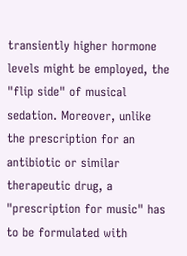transiently higher hormone levels might be employed, the "flip side" of musical sedation. Moreover, unlike the prescription for an antibiotic or similar therapeutic drug, a "prescription for music" has to be formulated with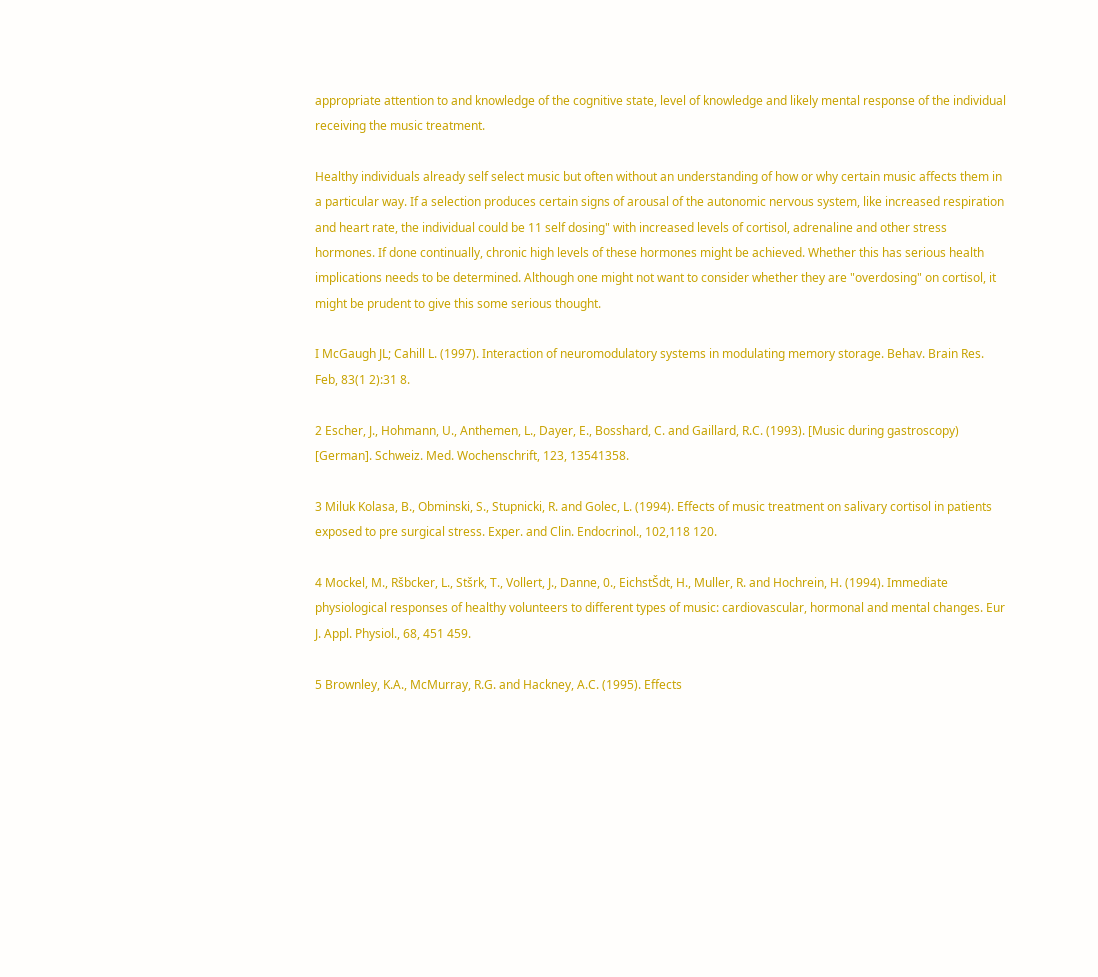appropriate attention to and knowledge of the cognitive state, level of knowledge and likely mental response of the individual receiving the music treatment.

Healthy individuals already self select music but often without an understanding of how or why certain music affects them in a particular way. If a selection produces certain signs of arousal of the autonomic nervous system, like increased respiration and heart rate, the individual could be 11 self dosing" with increased levels of cortisol, adrenaline and other stress hormones. If done continually, chronic high levels of these hormones might be achieved. Whether this has serious health implications needs to be determined. Although one might not want to consider whether they are "overdosing" on cortisol, it might be prudent to give this some serious thought.

I McGaugh JL; Cahill L. (1997). Interaction of neuromodulatory systems in modulating memory storage. Behav. Brain Res. Feb, 83(1 2):31 8.

2 Escher, J., Hohmann, U., Anthemen, L., Dayer, E., Bosshard, C. and Gaillard, R.C. (1993). [Music during gastroscopy) [German]. Schweiz. Med. Wochenschrift, 123, 13541358.

3 Miluk Kolasa, B., Obminski, S., Stupnicki, R. and Golec, L. (1994). Effects of music treatment on salivary cortisol in patients exposed to pre surgical stress. Exper. and Clin. Endocrinol., 102,118 120.

4 Mockel, M., Ršbcker, L., Stšrk, T., Vollert, J., Danne, 0., EichstŠdt, H., Muller, R. and Hochrein, H. (1994). Immediate physiological responses of healthy volunteers to different types of music: cardiovascular, hormonal and mental changes. Eur J. Appl. Physiol., 68, 451 459.

5 Brownley, K.A., McMurray, R.G. and Hackney, A.C. (1995). Effects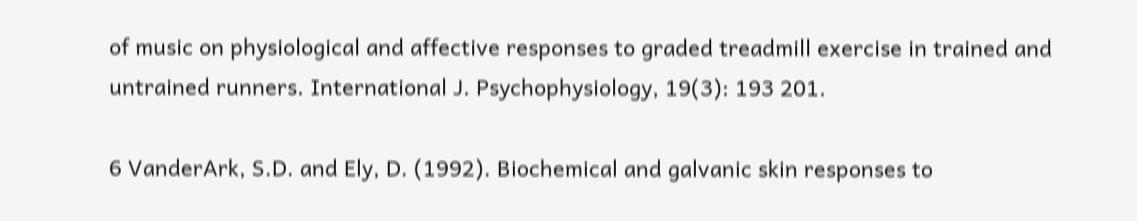of music on physiological and affective responses to graded treadmill exercise in trained and untrained runners. International J. Psychophysiology, 19(3): 193 201.

6 VanderArk, S.D. and Ely, D. (1992). Biochemical and galvanic skin responses to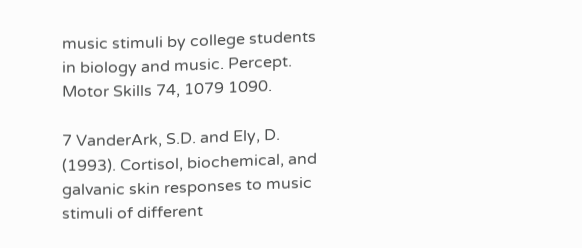music stimuli by college students in biology and music. Percept. Motor Skills 74, 1079 1090.

7 VanderArk, S.D. and Ely, D. (1993). Cortisol, biochemical, and galvanic skin responses to music stimuli of different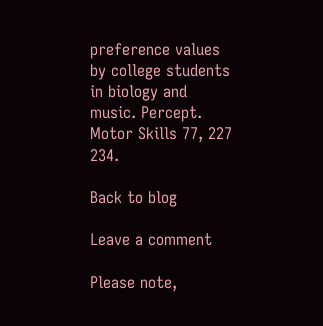preference values by college students in biology and music. Percept. Motor Skills 77, 227 234.

Back to blog

Leave a comment

Please note,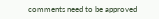comments need to be approved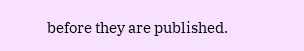before they are published.